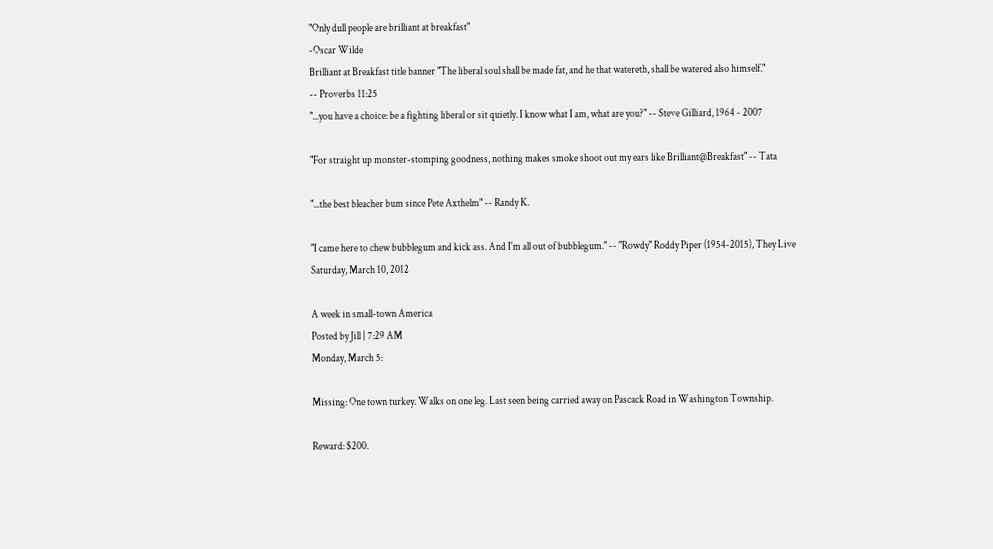"Only dull people are brilliant at breakfast"
-Oscar Wilde
Brilliant at Breakfast title banner "The liberal soul shall be made fat, and he that watereth, shall be watered also himself."
-- Proverbs 11:25
"...you have a choice: be a fighting liberal or sit quietly. I know what I am, what are you?" -- Steve Gilliard, 1964 - 2007

"For straight up monster-stomping goodness, nothing makes smoke shoot out my ears like Brilliant@Breakfast" -- Tata

"...the best bleacher bum since Pete Axthelm" -- Randy K.

"I came here to chew bubblegum and kick ass. And I'm all out of bubblegum." -- "Rowdy" Roddy Piper (1954-2015), They Live
Saturday, March 10, 2012

A week in small-town America
Posted by Jill | 7:29 AM
Monday, March 5:

Missing: One town turkey. Walks on one leg. Last seen being carried away on Pascack Road in Washington Township.

Reward: $200.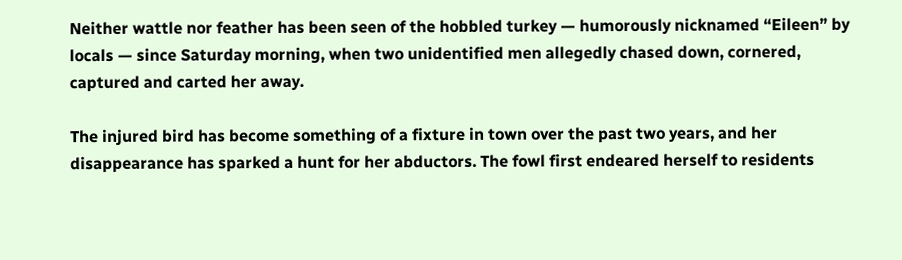Neither wattle nor feather has been seen of the hobbled turkey — humorously nicknamed “Eileen” by locals — since Saturday morning, when two unidentified men allegedly chased down, cornered, captured and carted her away.

The injured bird has become something of a fixture in town over the past two years, and her disappearance has sparked a hunt for her abductors. The fowl first endeared herself to residents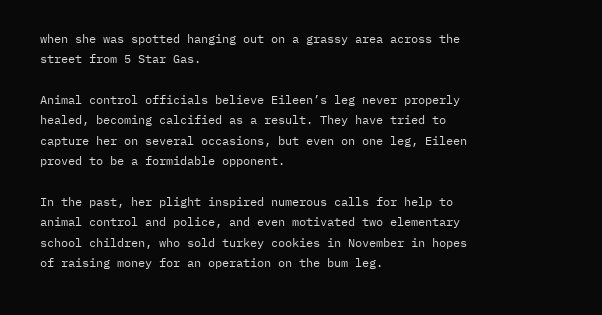when she was spotted hanging out on a grassy area across the street from 5 Star Gas.

Animal control officials believe Eileen’s leg never properly healed, becoming calcified as a result. They have tried to capture her on several occasions, but even on one leg, Eileen proved to be a formidable opponent.

In the past, her plight inspired numerous calls for help to animal control and police, and even motivated two elementary school children, who sold turkey cookies in November in hopes of raising money for an operation on the bum leg.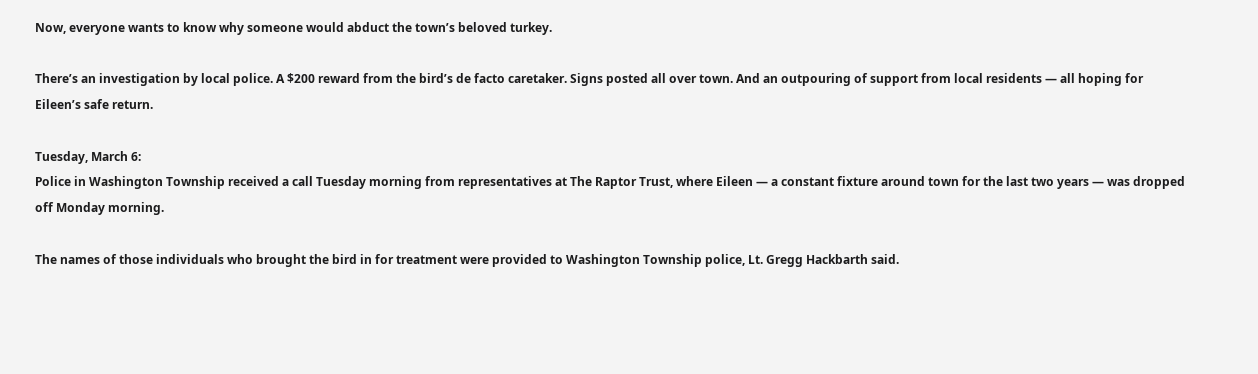Now, everyone wants to know why someone would abduct the town’s beloved turkey.

There’s an investigation by local police. A $200 reward from the bird’s de facto caretaker. Signs posted all over town. And an outpouring of support from local residents — all hoping for Eileen’s safe return.

Tuesday, March 6:
Police in Washington Township received a call Tuesday morning from representatives at The Raptor Trust, where Eileen — a constant fixture around town for the last two years — was dropped off Monday morning.

The names of those individuals who brought the bird in for treatment were provided to Washington Township police, Lt. Gregg Hackbarth said.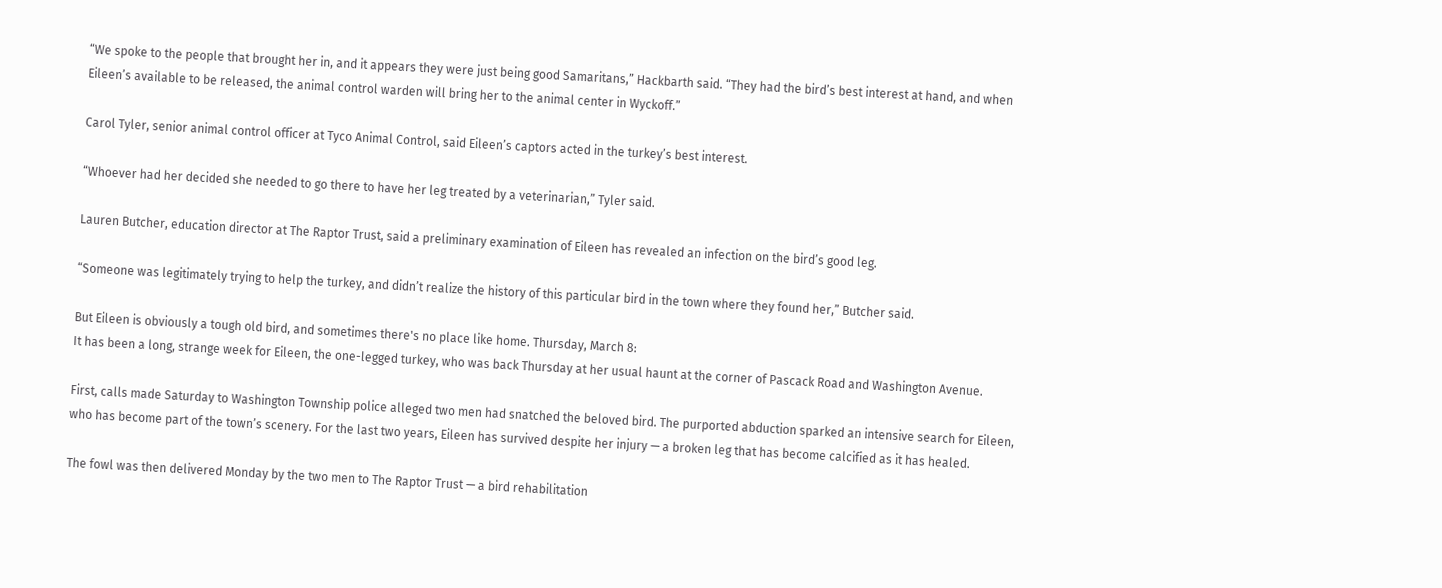“We spoke to the people that brought her in, and it appears they were just being good Samaritans,” Hackbarth said. “They had the bird’s best interest at hand, and when Eileen’s available to be released, the animal control warden will bring her to the animal center in Wyckoff.”

Carol Tyler, senior animal control officer at Tyco Animal Control, said Eileen’s captors acted in the turkey’s best interest.

“Whoever had her decided she needed to go there to have her leg treated by a veterinarian,” Tyler said.

Lauren Butcher, education director at The Raptor Trust, said a preliminary examination of Eileen has revealed an infection on the bird’s good leg.

“Someone was legitimately trying to help the turkey, and didn’t realize the history of this particular bird in the town where they found her,” Butcher said.

But Eileen is obviously a tough old bird, and sometimes there's no place like home. Thursday, March 8:
It has been a long, strange week for Eileen, the one-legged turkey, who was back Thursday at her usual haunt at the corner of Pascack Road and Washington Avenue.

First, calls made Saturday to Washington Township police alleged two men had snatched the beloved bird. The purported abduction sparked an intensive search for Eileen, who has become part of the town’s scenery. For the last two years, Eileen has survived despite her injury — a broken leg that has become calcified as it has healed.

The fowl was then delivered Monday by the two men to The Raptor Trust — a bird rehabilitation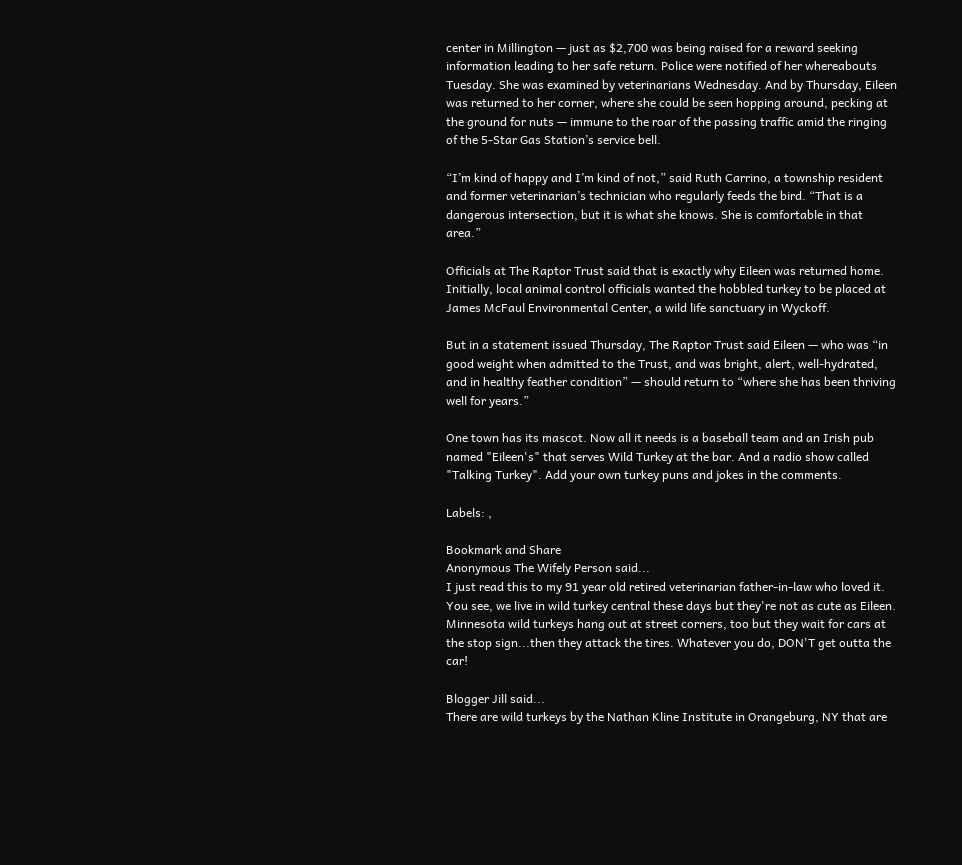center in Millington — just as $2,700 was being raised for a reward seeking information leading to her safe return. Police were notified of her whereabouts Tuesday. She was examined by veterinarians Wednesday. And by Thursday, Eileen was returned to her corner, where she could be seen hopping around, pecking at the ground for nuts — immune to the roar of the passing traffic amid the ringing of the 5-Star Gas Station’s service bell.

“I’m kind of happy and I’m kind of not,” said Ruth Carrino, a township resident and former veterinarian’s technician who regularly feeds the bird. “That is a dangerous intersection, but it is what she knows. She is comfortable in that area.”

Officials at The Raptor Trust said that is exactly why Eileen was returned home. Initially, local animal control officials wanted the hobbled turkey to be placed at James McFaul Environmental Center, a wild life sanctuary in Wyckoff.

But in a statement issued Thursday, The Raptor Trust said Eileen — who was “in good weight when admitted to the Trust, and was bright, alert, well-hydrated, and in healthy feather condition” — should return to “where she has been thriving well for years.”

One town has its mascot. Now all it needs is a baseball team and an Irish pub named "Eileen's" that serves Wild Turkey at the bar. And a radio show called "Talking Turkey". Add your own turkey puns and jokes in the comments.

Labels: ,

Bookmark and Share
Anonymous The Wifely Person said...
I just read this to my 91 year old retired veterinarian father-in-law who loved it. You see, we live in wild turkey central these days but they're not as cute as Eileen. Minnesota wild turkeys hang out at street corners, too but they wait for cars at the stop sign...then they attack the tires. Whatever you do, DON'T get outta the car!

Blogger Jill said...
There are wild turkeys by the Nathan Kline Institute in Orangeburg, NY that are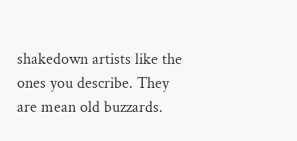shakedown artists like the ones you describe. They are mean old buzzards.